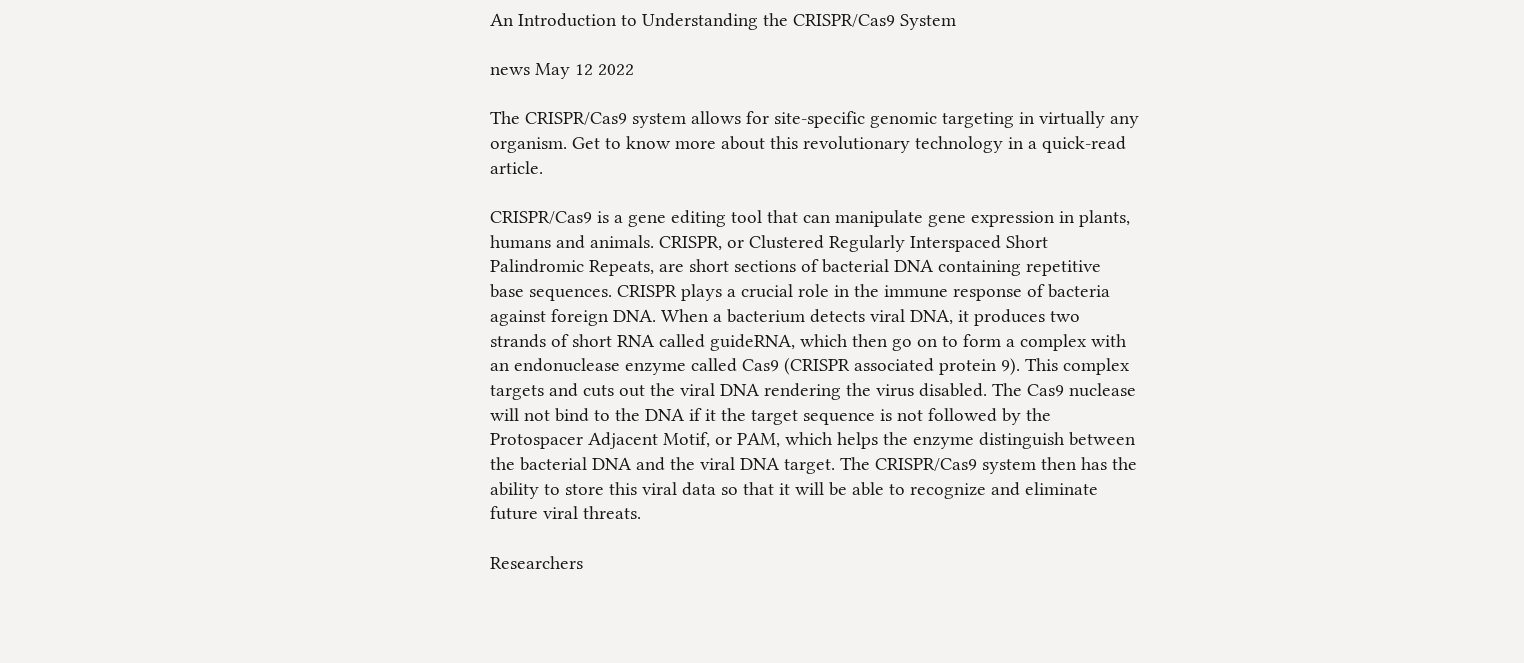An Introduction to Understanding the CRISPR/Cas9 System

news May 12 2022

The CRISPR/Cas9 system allows for site-specific genomic targeting in virtually any organism. Get to know more about this revolutionary technology in a quick-read article.

CRISPR/Cas9 is a gene editing tool that can manipulate gene expression in plants, humans and animals. CRISPR, or Clustered Regularly Interspaced Short Palindromic Repeats, are short sections of bacterial DNA containing repetitive base sequences. CRISPR plays a crucial role in the immune response of bacteria against foreign DNA. When a bacterium detects viral DNA, it produces two strands of short RNA called guideRNA, which then go on to form a complex with an endonuclease enzyme called Cas9 (CRISPR associated protein 9). This complex targets and cuts out the viral DNA rendering the virus disabled. The Cas9 nuclease will not bind to the DNA if it the target sequence is not followed by the Protospacer Adjacent Motif, or PAM, which helps the enzyme distinguish between the bacterial DNA and the viral DNA target. The CRISPR/Cas9 system then has the ability to store this viral data so that it will be able to recognize and eliminate future viral threats.

Researchers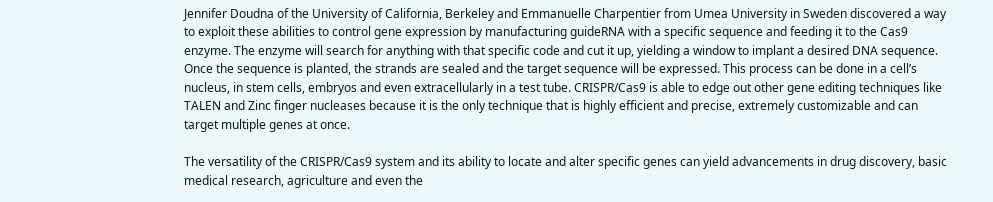Jennifer Doudna of the University of California, Berkeley and Emmanuelle Charpentier from Umea University in Sweden discovered a way to exploit these abilities to control gene expression by manufacturing guideRNA with a specific sequence and feeding it to the Cas9 enzyme. The enzyme will search for anything with that specific code and cut it up, yielding a window to implant a desired DNA sequence. Once the sequence is planted, the strands are sealed and the target sequence will be expressed. This process can be done in a cell’s nucleus, in stem cells, embryos and even extracellularly in a test tube. CRISPR/Cas9 is able to edge out other gene editing techniques like TALEN and Zinc finger nucleases because it is the only technique that is highly efficient and precise, extremely customizable and can target multiple genes at once.

The versatility of the CRISPR/Cas9 system and its ability to locate and alter specific genes can yield advancements in drug discovery, basic medical research, agriculture and even the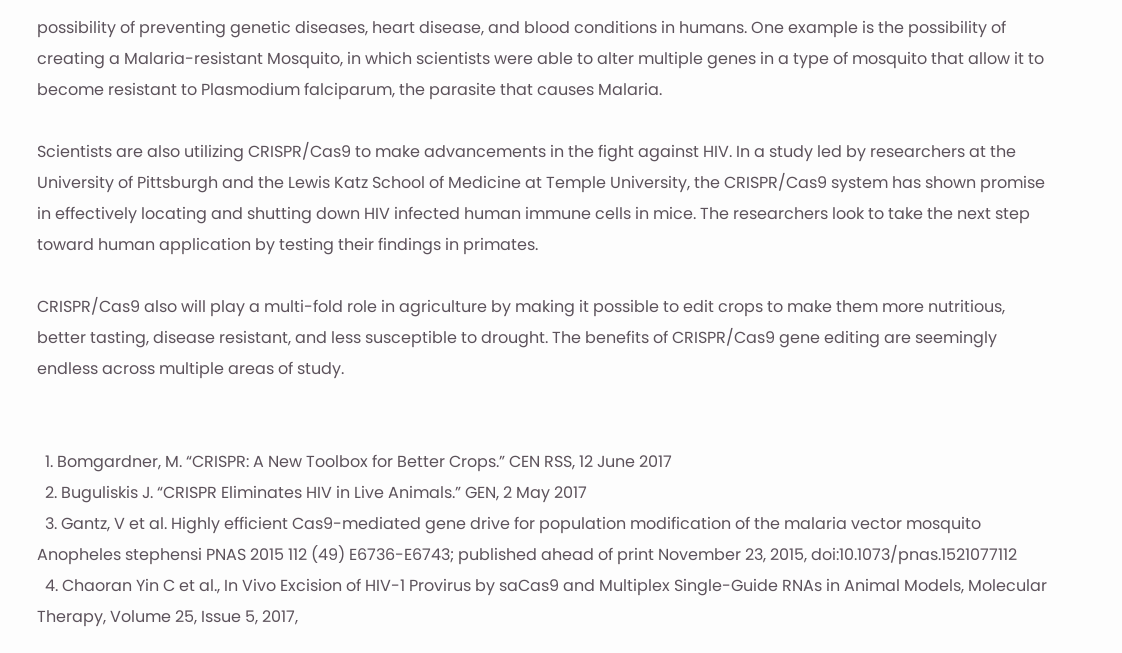possibility of preventing genetic diseases, heart disease, and blood conditions in humans. One example is the possibility of creating a Malaria-resistant Mosquito, in which scientists were able to alter multiple genes in a type of mosquito that allow it to become resistant to Plasmodium falciparum, the parasite that causes Malaria.

Scientists are also utilizing CRISPR/Cas9 to make advancements in the fight against HIV. In a study led by researchers at the University of Pittsburgh and the Lewis Katz School of Medicine at Temple University, the CRISPR/Cas9 system has shown promise in effectively locating and shutting down HIV infected human immune cells in mice. The researchers look to take the next step toward human application by testing their findings in primates.

CRISPR/Cas9 also will play a multi-fold role in agriculture by making it possible to edit crops to make them more nutritious, better tasting, disease resistant, and less susceptible to drought. The benefits of CRISPR/Cas9 gene editing are seemingly endless across multiple areas of study.


  1. Bomgardner, M. “CRISPR: A New Toolbox for Better Crops.” CEN RSS, 12 June 2017
  2. Buguliskis J. “CRISPR Eliminates HIV in Live Animals.” GEN, 2 May 2017
  3. Gantz, V et al. Highly efficient Cas9-mediated gene drive for population modification of the malaria vector mosquito Anopheles stephensi PNAS 2015 112 (49) E6736-E6743; published ahead of print November 23, 2015, doi:10.1073/pnas.1521077112
  4. Chaoran Yin C et al., In Vivo Excision of HIV-1 Provirus by saCas9 and Multiplex Single-Guide RNAs in Animal Models, Molecular Therapy, Volume 25, Issue 5, 2017,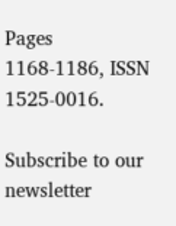Pages 1168-1186, ISSN 1525-0016.

Subscribe to our newsletter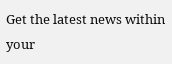Get the latest news within your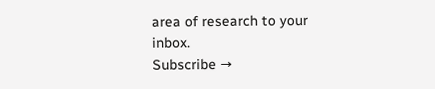area of research to your inbox.
Subscribe →